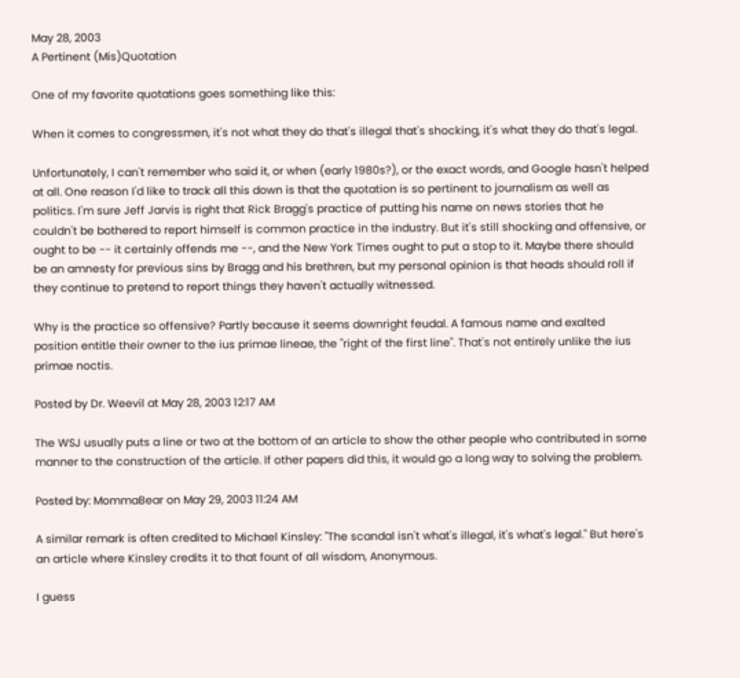May 28, 2003
A Pertinent (Mis)Quotation

One of my favorite quotations goes something like this:

When it comes to congressmen, it's not what they do that's illegal that's shocking, it's what they do that's legal.

Unfortunately, I can't remember who said it, or when (early 1980s?), or the exact words, and Google hasn't helped at all. One reason I'd like to track all this down is that the quotation is so pertinent to journalism as well as politics. I'm sure Jeff Jarvis is right that Rick Bragg's practice of putting his name on news stories that he couldn't be bothered to report himself is common practice in the industry. But it's still shocking and offensive, or ought to be -- it certainly offends me --, and the New York Times ought to put a stop to it. Maybe there should be an amnesty for previous sins by Bragg and his brethren, but my personal opinion is that heads should roll if they continue to pretend to report things they haven't actually witnessed.

Why is the practice so offensive? Partly because it seems downright feudal. A famous name and exalted position entitle their owner to the ius primae lineae, the "right of the first line". That's not entirely unlike the ius primae noctis.

Posted by Dr. Weevil at May 28, 2003 12:17 AM

The WSJ usually puts a line or two at the bottom of an article to show the other people who contributed in some manner to the construction of the article. If other papers did this, it would go a long way to solving the problem.

Posted by: MommaBear on May 29, 2003 11:24 AM

A similar remark is often credited to Michael Kinsley: "The scandal isn't what's illegal, it's what's legal." But here's an article where Kinsley credits it to that fount of all wisdom, Anonymous.

I guess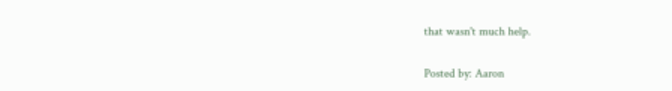that wasn't much help.

Posted by: Aaron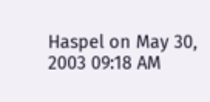Haspel on May 30, 2003 09:18 AM